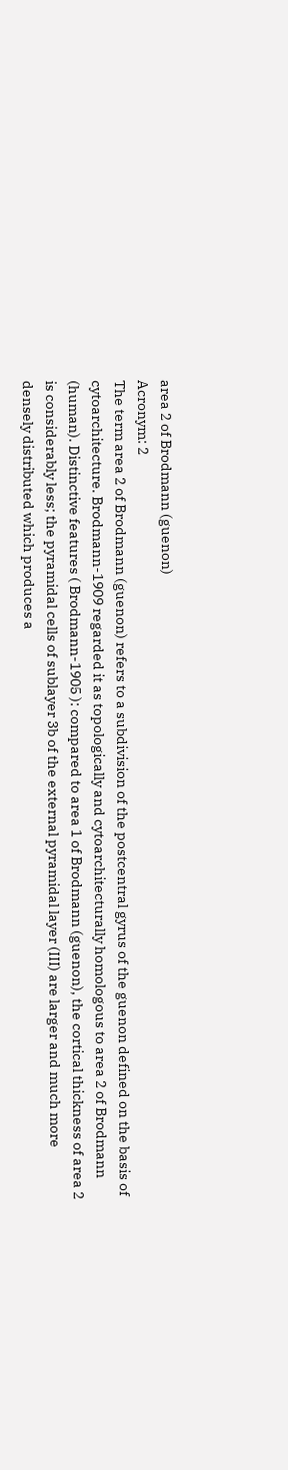area 2 of Brodmann (guenon)
Acronym: 2
The term area 2 of Brodmann (guenon) refers to a subdivision of the postcentral gyrus of the guenon defined on the basis of cytoarchitecture. Brodmann-1909 regarded it as topologically and cytoarchitecturally homologous to area 2 of Brodmann (human). Distinctive features ( Brodmann-1905 ): compared to area 1 of Brodmann (guenon), the cortical thickness of area 2 is considerably less; the pyramidal cells of sublayer 3b of the external pyramidal layer (III) are larger and much more densely distributed which produces a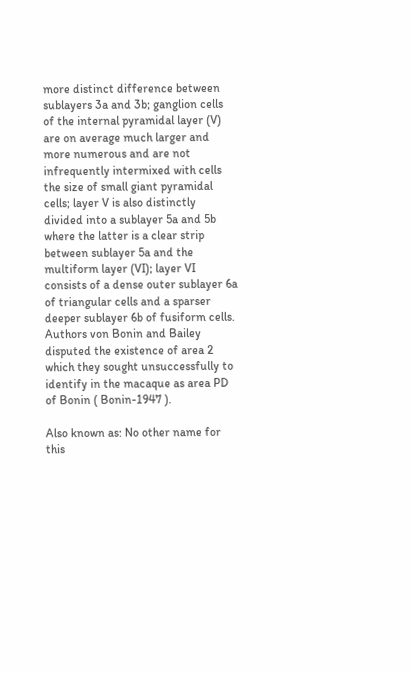more distinct difference between sublayers 3a and 3b; ganglion cells of the internal pyramidal layer (V) are on average much larger and more numerous and are not infrequently intermixed with cells the size of small giant pyramidal cells; layer V is also distinctly divided into a sublayer 5a and 5b where the latter is a clear strip between sublayer 5a and the multiform layer (VI); layer VI consists of a dense outer sublayer 6a of triangular cells and a sparser deeper sublayer 6b of fusiform cells. Authors von Bonin and Bailey disputed the existence of area 2 which they sought unsuccessfully to identify in the macaque as area PD of Bonin ( Bonin-1947 ).

Also known as: No other name for this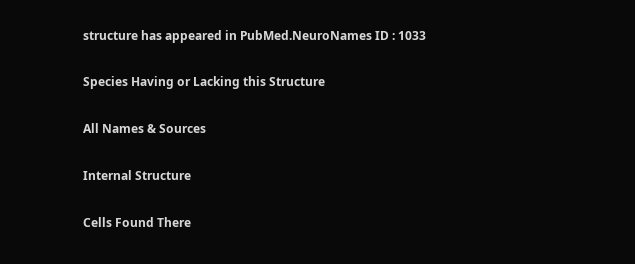structure has appeared in PubMed.NeuroNames ID : 1033

Species Having or Lacking this Structure

All Names & Sources

Internal Structure

Cells Found There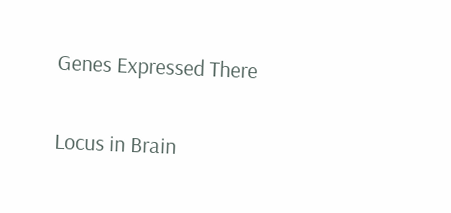Genes Expressed There

Locus in Brain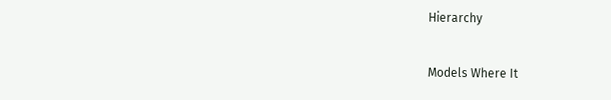Hierarchy


Models Where It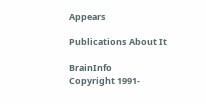Appears

Publications About It

BrainInfo                           Copyright 1991-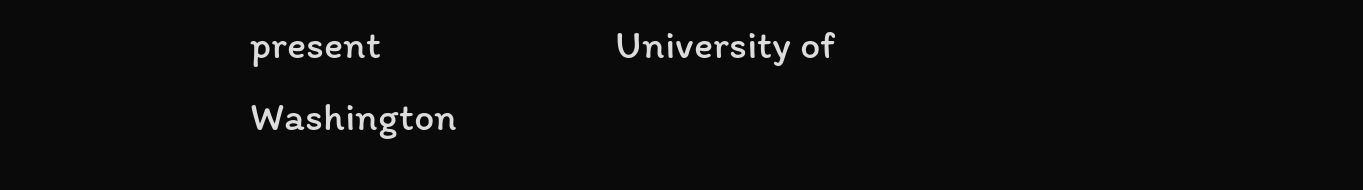present                          University of Washington